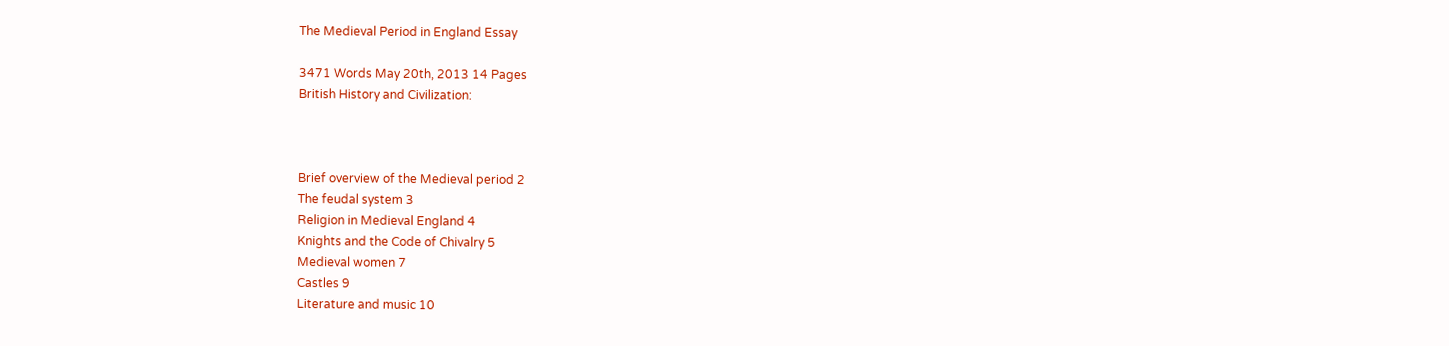The Medieval Period in England Essay

3471 Words May 20th, 2013 14 Pages
British History and Civilization:



Brief overview of the Medieval period 2
The feudal system 3
Religion in Medieval England 4
Knights and the Code of Chivalry 5
Medieval women 7
Castles 9
Literature and music 10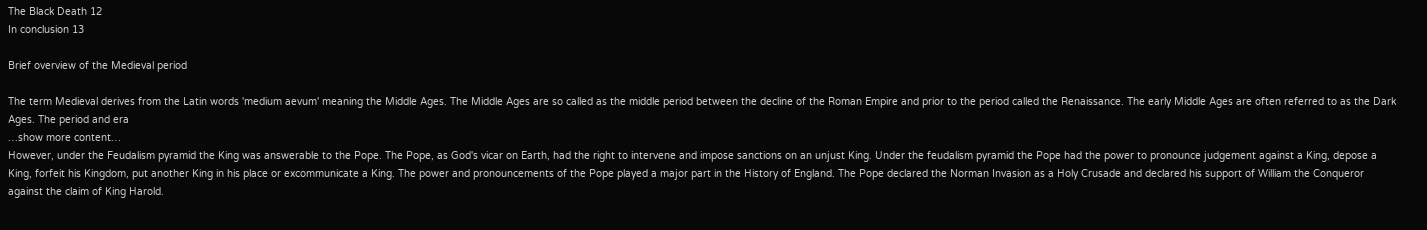The Black Death 12
In conclusion 13

Brief overview of the Medieval period

The term Medieval derives from the Latin words 'medium aevum' meaning the Middle Ages. The Middle Ages are so called as the middle period between the decline of the Roman Empire and prior to the period called the Renaissance. The early Middle Ages are often referred to as the Dark Ages. The period and era
…show more content…
However, under the Feudalism pyramid the King was answerable to the Pope. The Pope, as God's vicar on Earth, had the right to intervene and impose sanctions on an unjust King. Under the feudalism pyramid the Pope had the power to pronounce judgement against a King, depose a King, forfeit his Kingdom, put another King in his place or excommunicate a King. The power and pronouncements of the Pope played a major part in the History of England. The Pope declared the Norman Invasion as a Holy Crusade and declared his support of William the Conqueror against the claim of King Harold.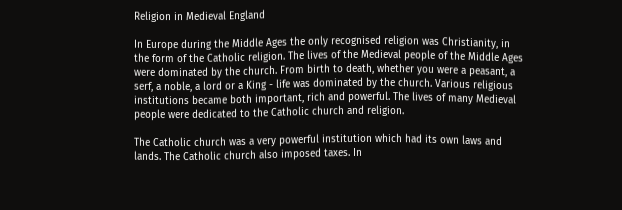Religion in Medieval England

In Europe during the Middle Ages the only recognised religion was Christianity, in the form of the Catholic religion. The lives of the Medieval people of the Middle Ages were dominated by the church. From birth to death, whether you were a peasant, a serf, a noble, a lord or a King - life was dominated by the church. Various religious institutions became both important, rich and powerful. The lives of many Medieval people were dedicated to the Catholic church and religion.

The Catholic church was a very powerful institution which had its own laws and lands. The Catholic church also imposed taxes. In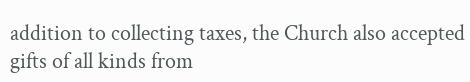addition to collecting taxes, the Church also accepted gifts of all kinds from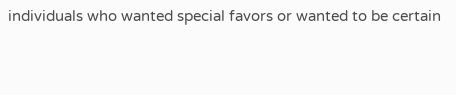individuals who wanted special favors or wanted to be certain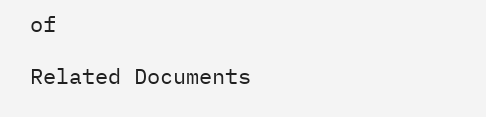of

Related Documents